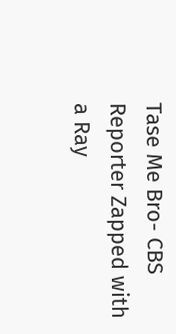Tase Me Bro- CBS Reporter Zapped with a Ray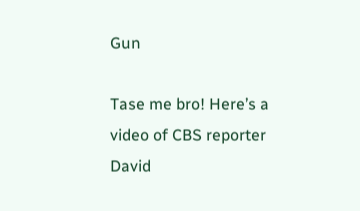Gun

Tase me bro! Here’s a video of CBS reporter David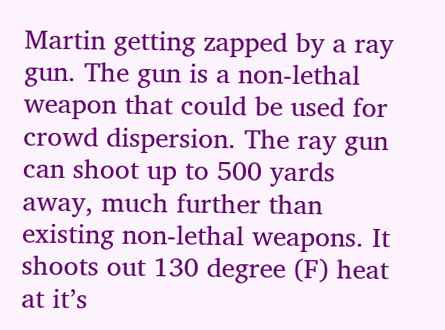Martin getting zapped by a ray gun. The gun is a non-lethal weapon that could be used for crowd dispersion. The ray gun can shoot up to 500 yards away, much further than existing non-lethal weapons. It shoots out 130 degree (F) heat at it’s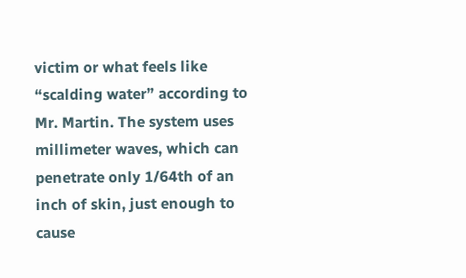victim or what feels like “scalding water” according to Mr. Martin. The system uses millimeter waves, which can penetrate only 1/64th of an inch of skin, just enough to cause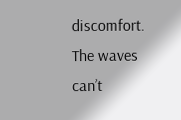discomfort. The waves can’t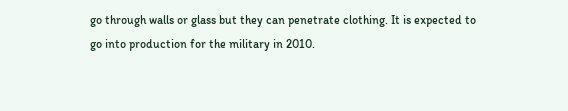go through walls or glass but they can penetrate clothing. It is expected to go into production for the military in 2010.